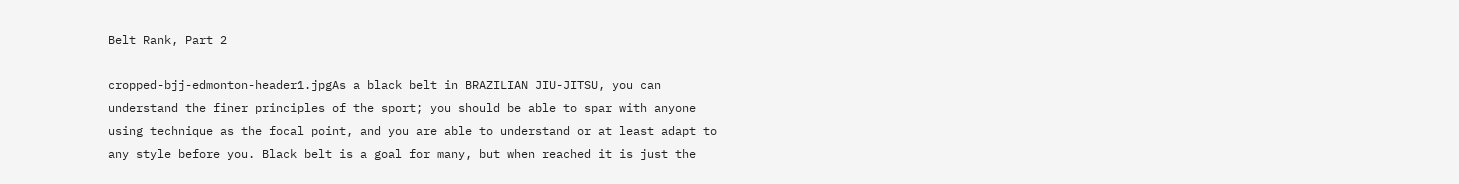Belt Rank, Part 2

cropped-bjj-edmonton-header1.jpgAs a black belt in BRAZILIAN JIU-JITSU, you can understand the finer principles of the sport; you should be able to spar with anyone using technique as the focal point, and you are able to understand or at least adapt to any style before you. Black belt is a goal for many, but when reached it is just the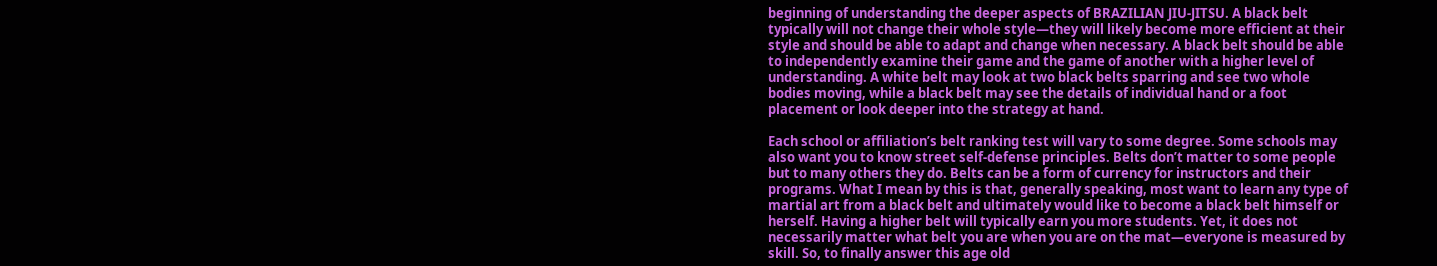beginning of understanding the deeper aspects of BRAZILIAN JIU-JITSU. A black belt typically will not change their whole style—they will likely become more efficient at their style and should be able to adapt and change when necessary. A black belt should be able to independently examine their game and the game of another with a higher level of understanding. A white belt may look at two black belts sparring and see two whole bodies moving, while a black belt may see the details of individual hand or a foot placement or look deeper into the strategy at hand.

Each school or affiliation’s belt ranking test will vary to some degree. Some schools may also want you to know street self-defense principles. Belts don’t matter to some people but to many others they do. Belts can be a form of currency for instructors and their programs. What I mean by this is that, generally speaking, most want to learn any type of martial art from a black belt and ultimately would like to become a black belt himself or herself. Having a higher belt will typically earn you more students. Yet, it does not necessarily matter what belt you are when you are on the mat—everyone is measured by skill. So, to finally answer this age old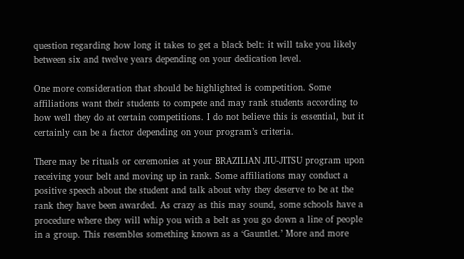question regarding how long it takes to get a black belt: it will take you likely between six and twelve years depending on your dedication level.

One more consideration that should be highlighted is competition. Some affiliations want their students to compete and may rank students according to how well they do at certain competitions. I do not believe this is essential, but it certainly can be a factor depending on your program’s criteria.

There may be rituals or ceremonies at your BRAZILIAN JIU-JITSU program upon receiving your belt and moving up in rank. Some affiliations may conduct a positive speech about the student and talk about why they deserve to be at the rank they have been awarded. As crazy as this may sound, some schools have a procedure where they will whip you with a belt as you go down a line of people in a group. This resembles something known as a ‘Gauntlet.’ More and more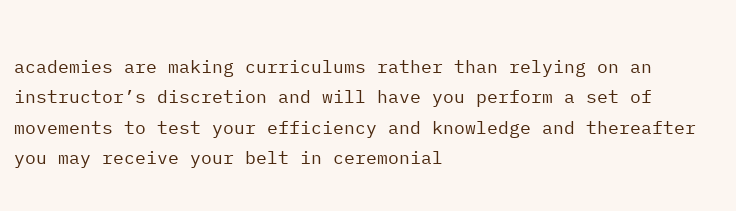academies are making curriculums rather than relying on an instructor’s discretion and will have you perform a set of movements to test your efficiency and knowledge and thereafter you may receive your belt in ceremonial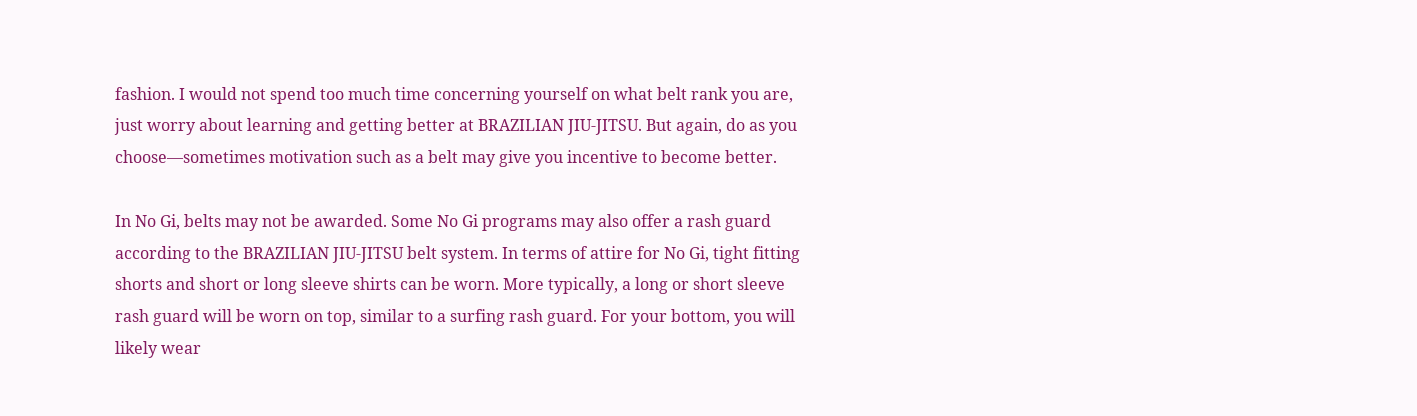fashion. I would not spend too much time concerning yourself on what belt rank you are, just worry about learning and getting better at BRAZILIAN JIU-JITSU. But again, do as you choose—sometimes motivation such as a belt may give you incentive to become better.

In No Gi, belts may not be awarded. Some No Gi programs may also offer a rash guard according to the BRAZILIAN JIU-JITSU belt system. In terms of attire for No Gi, tight fitting shorts and short or long sleeve shirts can be worn. More typically, a long or short sleeve rash guard will be worn on top, similar to a surfing rash guard. For your bottom, you will likely wear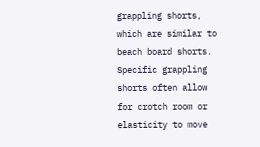grappling shorts, which are similar to beach board shorts. Specific grappling shorts often allow for crotch room or elasticity to move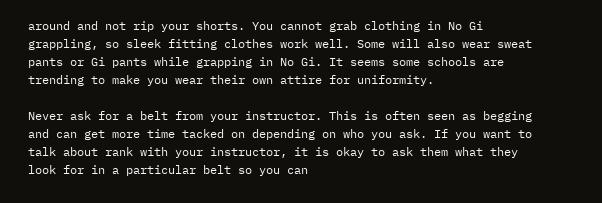around and not rip your shorts. You cannot grab clothing in No Gi grappling, so sleek fitting clothes work well. Some will also wear sweat pants or Gi pants while grapping in No Gi. It seems some schools are trending to make you wear their own attire for uniformity.

Never ask for a belt from your instructor. This is often seen as begging and can get more time tacked on depending on who you ask. If you want to talk about rank with your instructor, it is okay to ask them what they look for in a particular belt so you can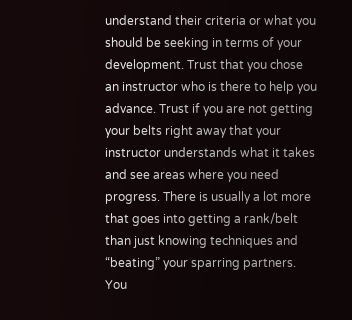understand their criteria or what you should be seeking in terms of your development. Trust that you chose an instructor who is there to help you advance. Trust if you are not getting your belts right away that your instructor understands what it takes and see areas where you need progress. There is usually a lot more that goes into getting a rank/belt than just knowing techniques and “beating” your sparring partners. You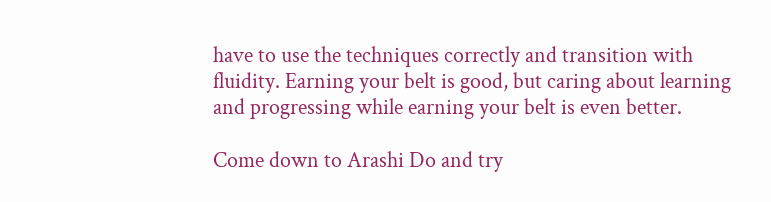have to use the techniques correctly and transition with fluidity. Earning your belt is good, but caring about learning and progressing while earning your belt is even better.

Come down to Arashi Do and try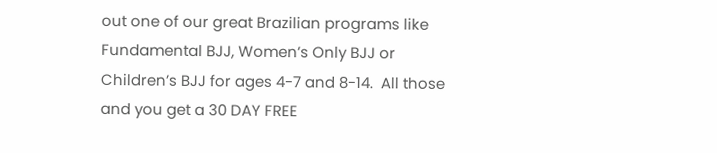out one of our great Brazilian programs like Fundamental BJJ, Women’s Only BJJ or Children’s BJJ for ages 4-7 and 8-14.  All those and you get a 30 DAY FREE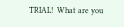TRIAL!  What are you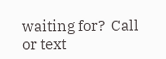waiting for?  Call or text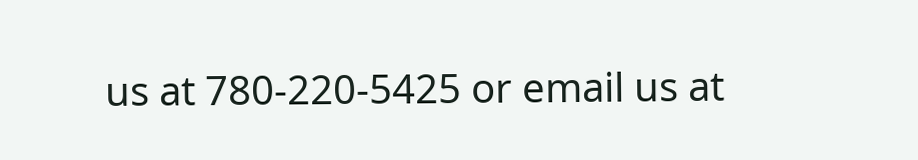us at 780-220-5425 or email us at